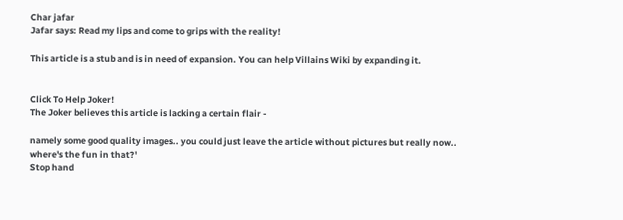Char jafar
Jafar says: Read my lips and come to grips with the reality!

This article is a stub and is in need of expansion. You can help Villains Wiki by expanding it.


Click To Help Joker!
The Joker believes this article is lacking a certain flair -

namely some good quality images.. you could just leave the article without pictures but really now.. where's the fun in that?'
Stop hand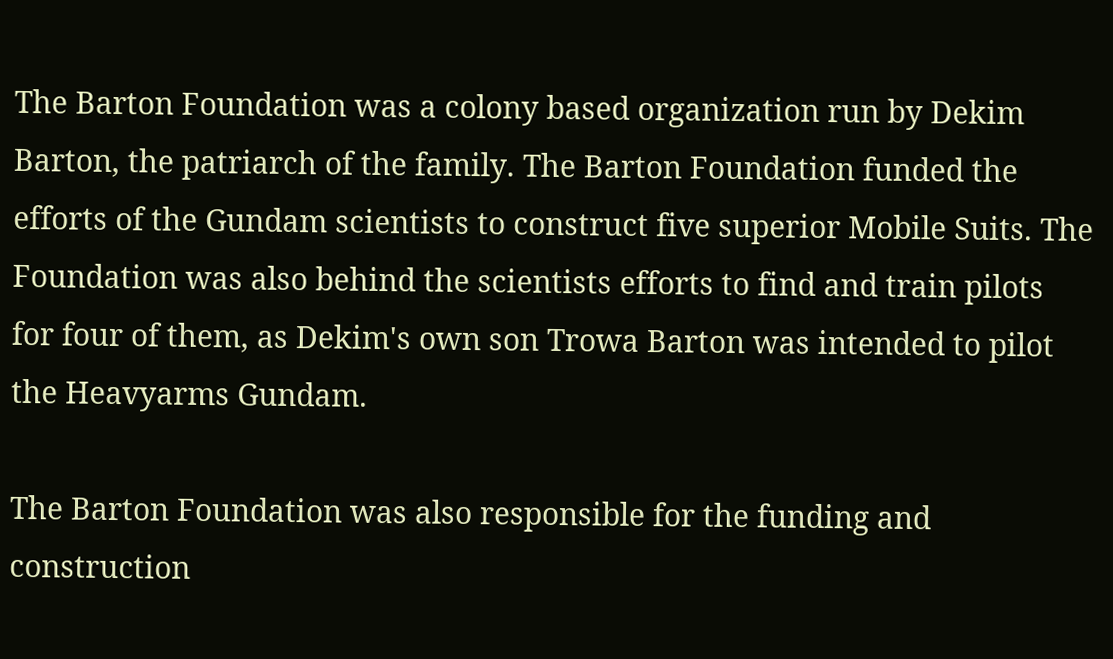The Barton Foundation was a colony based organization run by Dekim Barton, the patriarch of the family. The Barton Foundation funded the efforts of the Gundam scientists to construct five superior Mobile Suits. The Foundation was also behind the scientists efforts to find and train pilots for four of them, as Dekim's own son Trowa Barton was intended to pilot the Heavyarms Gundam.

The Barton Foundation was also responsible for the funding and construction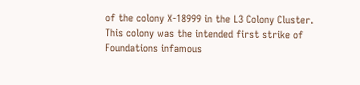of the colony X-18999 in the L3 Colony Cluster. This colony was the intended first strike of Foundations infamous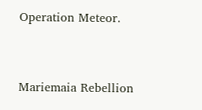Operation Meteor.


Mariemaia Rebellion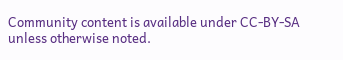Community content is available under CC-BY-SA unless otherwise noted.